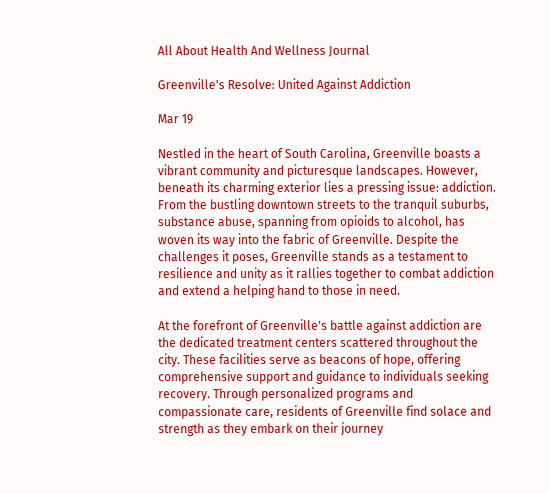All About Health And Wellness Journal

Greenville's Resolve: United Against Addiction

Mar 19

Nestled in the heart of South Carolina, Greenville boasts a vibrant community and picturesque landscapes. However, beneath its charming exterior lies a pressing issue: addiction. From the bustling downtown streets to the tranquil suburbs, substance abuse, spanning from opioids to alcohol, has woven its way into the fabric of Greenville. Despite the challenges it poses, Greenville stands as a testament to resilience and unity as it rallies together to combat addiction and extend a helping hand to those in need.

At the forefront of Greenville's battle against addiction are the dedicated treatment centers scattered throughout the city. These facilities serve as beacons of hope, offering comprehensive support and guidance to individuals seeking recovery. Through personalized programs and compassionate care, residents of Greenville find solace and strength as they embark on their journey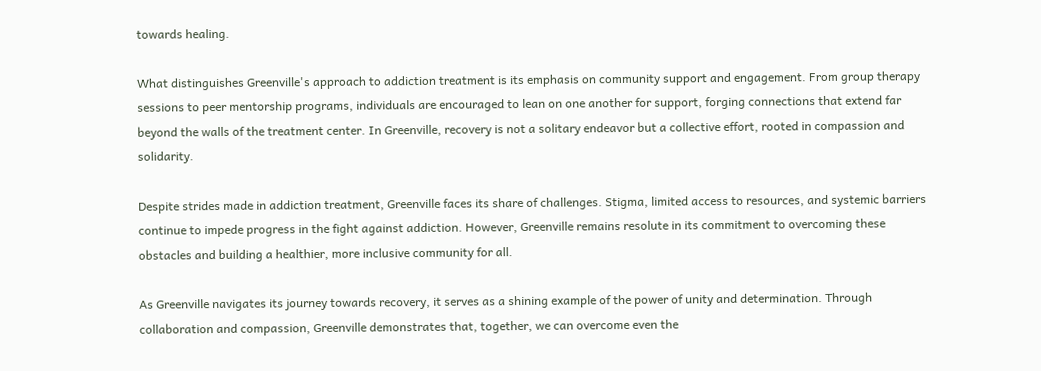towards healing.

What distinguishes Greenville's approach to addiction treatment is its emphasis on community support and engagement. From group therapy sessions to peer mentorship programs, individuals are encouraged to lean on one another for support, forging connections that extend far beyond the walls of the treatment center. In Greenville, recovery is not a solitary endeavor but a collective effort, rooted in compassion and solidarity.

Despite strides made in addiction treatment, Greenville faces its share of challenges. Stigma, limited access to resources, and systemic barriers continue to impede progress in the fight against addiction. However, Greenville remains resolute in its commitment to overcoming these obstacles and building a healthier, more inclusive community for all.

As Greenville navigates its journey towards recovery, it serves as a shining example of the power of unity and determination. Through collaboration and compassion, Greenville demonstrates that, together, we can overcome even the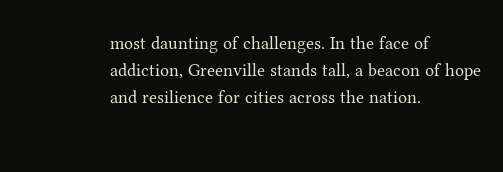most daunting of challenges. In the face of addiction, Greenville stands tall, a beacon of hope and resilience for cities across the nation.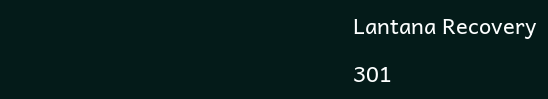Lantana Recovery

301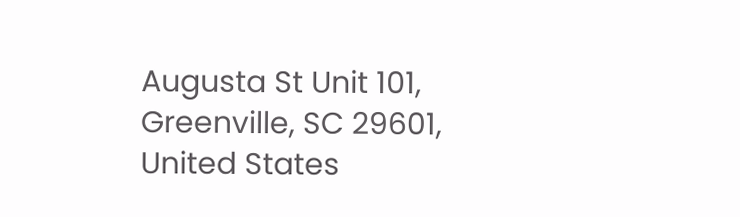Augusta St Unit 101, Greenville, SC 29601, United States